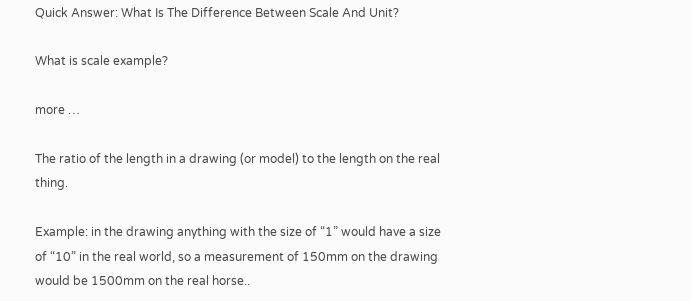Quick Answer: What Is The Difference Between Scale And Unit?

What is scale example?

more …

The ratio of the length in a drawing (or model) to the length on the real thing.

Example: in the drawing anything with the size of “1” would have a size of “10” in the real world, so a measurement of 150mm on the drawing would be 1500mm on the real horse..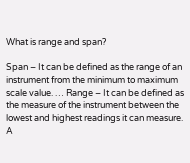What is range and span?

Span – It can be defined as the range of an instrument from the minimum to maximum scale value. … Range – It can be defined as the measure of the instrument between the lowest and highest readings it can measure. A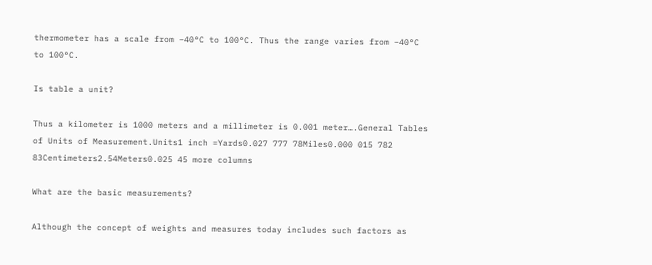thermometer has a scale from −40°C to 100°C. Thus the range varies from −40°C to 100°C.

Is table a unit?

Thus a kilometer is 1000 meters and a millimeter is 0.001 meter….General Tables of Units of Measurement.Units1 inch =Yards0.027 777 78Miles0.000 015 782 83Centimeters2.54Meters0.025 45 more columns

What are the basic measurements?

Although the concept of weights and measures today includes such factors as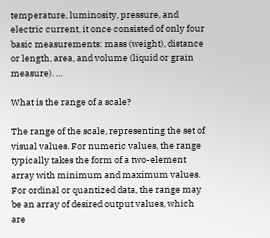temperature, luminosity, pressure, and electric current, it once consisted of only four basic measurements: mass (weight), distance or length, area, and volume (liquid or grain measure). …

What is the range of a scale?

The range of the scale, representing the set of visual values. For numeric values, the range typically takes the form of a two-element array with minimum and maximum values. For ordinal or quantized data, the range may be an array of desired output values, which are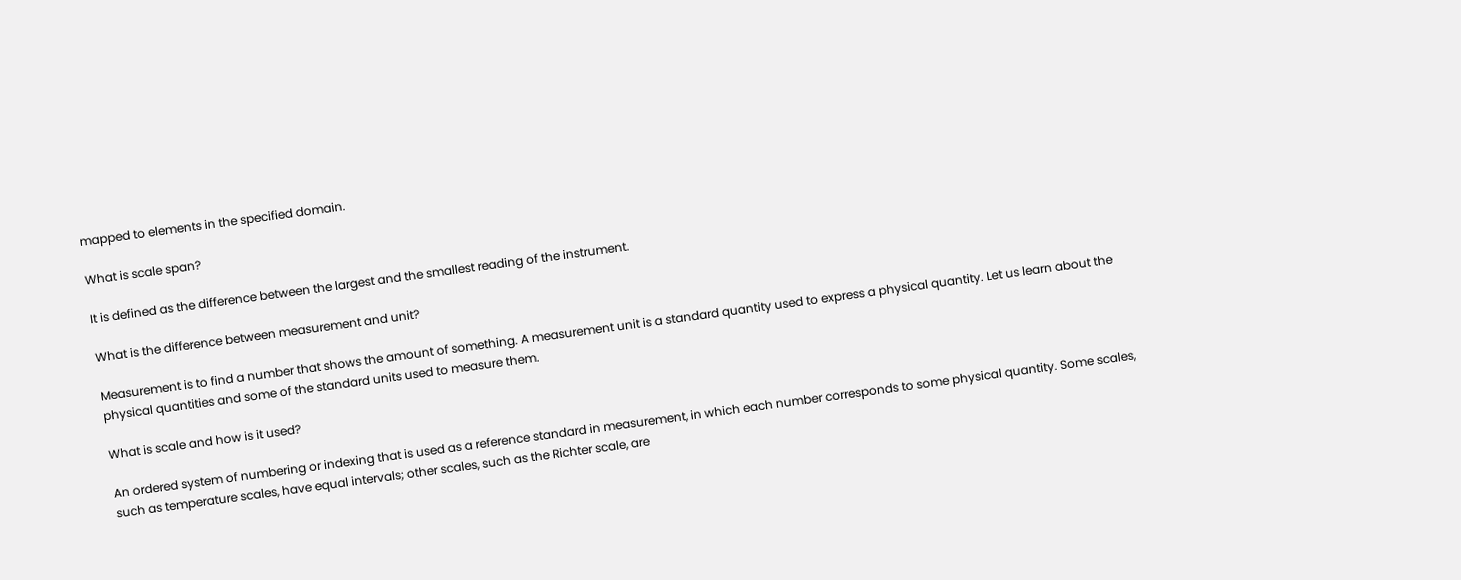mapped to elements in the specified domain.

What is scale span?

It is defined as the difference between the largest and the smallest reading of the instrument.

What is the difference between measurement and unit?

Measurement is to find a number that shows the amount of something. A measurement unit is a standard quantity used to express a physical quantity. Let us learn about the physical quantities and some of the standard units used to measure them.

What is scale and how is it used?

An ordered system of numbering or indexing that is used as a reference standard in measurement, in which each number corresponds to some physical quantity. Some scales, such as temperature scales, have equal intervals; other scales, such as the Richter scale, are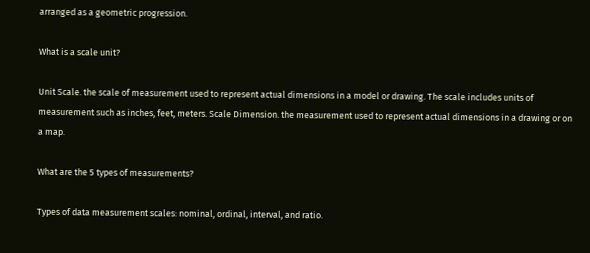arranged as a geometric progression.

What is a scale unit?

Unit Scale. the scale of measurement used to represent actual dimensions in a model or drawing. The scale includes units of measurement such as inches, feet, meters. Scale Dimension. the measurement used to represent actual dimensions in a drawing or on a map.

What are the 5 types of measurements?

Types of data measurement scales: nominal, ordinal, interval, and ratio.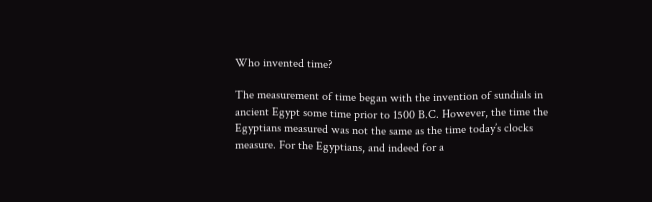Who invented time?

The measurement of time began with the invention of sundials in ancient Egypt some time prior to 1500 B.C. However, the time the Egyptians measured was not the same as the time today’s clocks measure. For the Egyptians, and indeed for a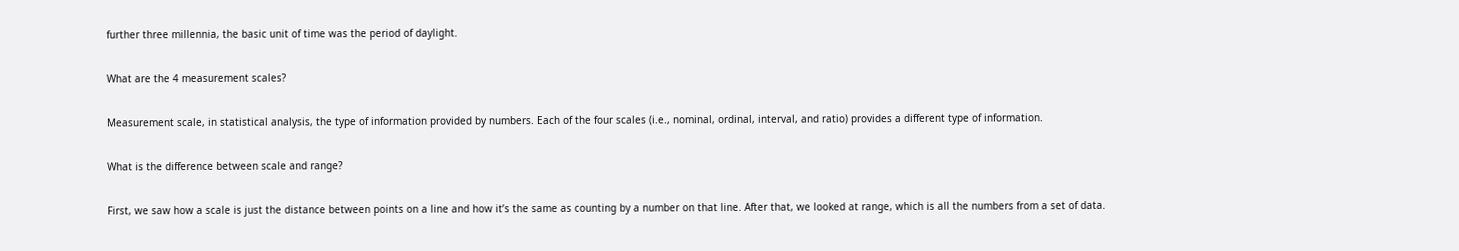further three millennia, the basic unit of time was the period of daylight.

What are the 4 measurement scales?

Measurement scale, in statistical analysis, the type of information provided by numbers. Each of the four scales (i.e., nominal, ordinal, interval, and ratio) provides a different type of information.

What is the difference between scale and range?

First, we saw how a scale is just the distance between points on a line and how it’s the same as counting by a number on that line. After that, we looked at range, which is all the numbers from a set of data.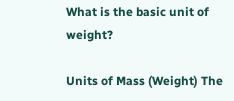What is the basic unit of weight?

Units of Mass (Weight) The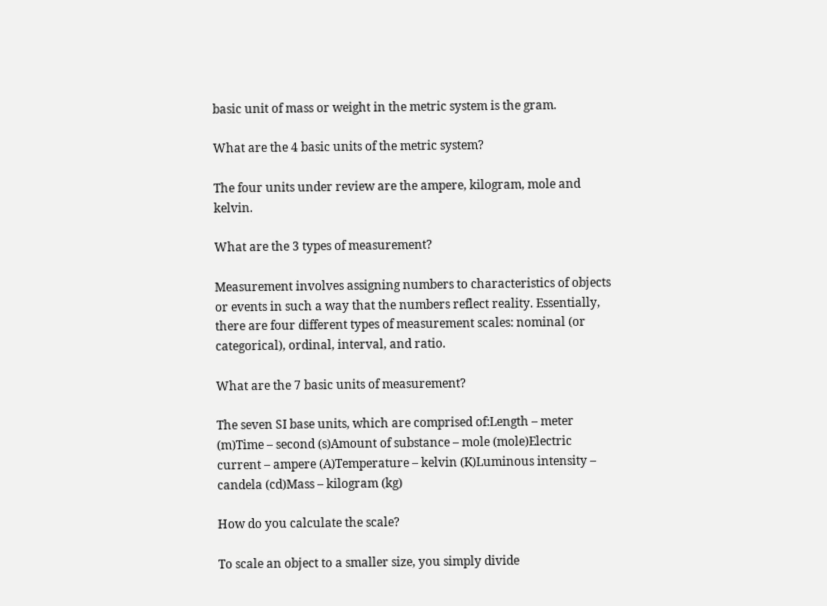basic unit of mass or weight in the metric system is the gram.

What are the 4 basic units of the metric system?

The four units under review are the ampere, kilogram, mole and kelvin.

What are the 3 types of measurement?

Measurement involves assigning numbers to characteristics of objects or events in such a way that the numbers reflect reality. Essentially, there are four different types of measurement scales: nominal (or categorical), ordinal, interval, and ratio.

What are the 7 basic units of measurement?

The seven SI base units, which are comprised of:Length – meter (m)Time – second (s)Amount of substance – mole (mole)Electric current – ampere (A)Temperature – kelvin (K)Luminous intensity – candela (cd)Mass – kilogram (kg)

How do you calculate the scale?

To scale an object to a smaller size, you simply divide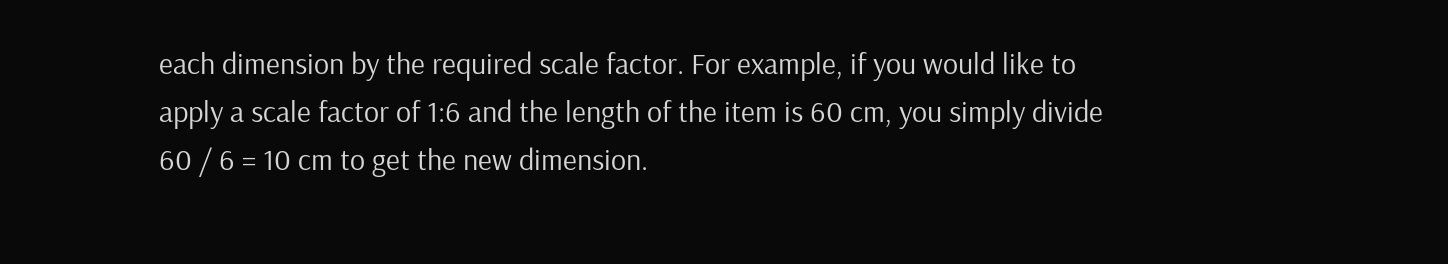each dimension by the required scale factor. For example, if you would like to apply a scale factor of 1:6 and the length of the item is 60 cm, you simply divide 60 / 6 = 10 cm to get the new dimension.